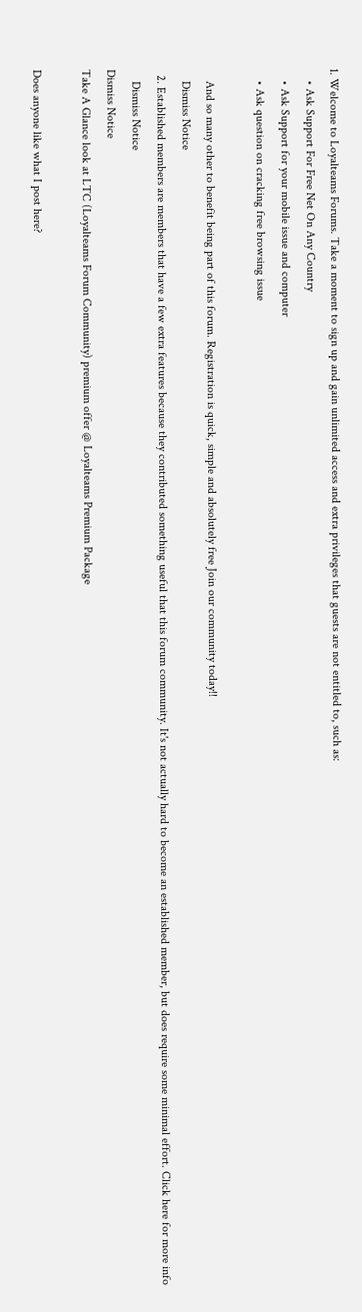1. Welcome to Loyalteams Forums. Take a moment to sign up and gain unlimited access and extra privileges that guests are not entitled to, such as:
    • Ask Support For Free Net On Any Country
    • Ask Support for your mobile issue and computer
    • Ask question on cracking free browsing issue

    And so many other to benefit being part of this forum. Registration is quick, simple and absolutely free Join our community today!!
    Dismiss Notice
  2. Established members are members that have a few extra features because they contributed something useful that this forum community. It's not actually hard to become an established member, but does require some minimal effort. Click here for more info
    Dismiss Notice
Dismiss Notice
Take A Glance look at LTC (Loyalteams Forum Community) premium offer @ Loyalteams Premium Package

Does anyone like what I post here?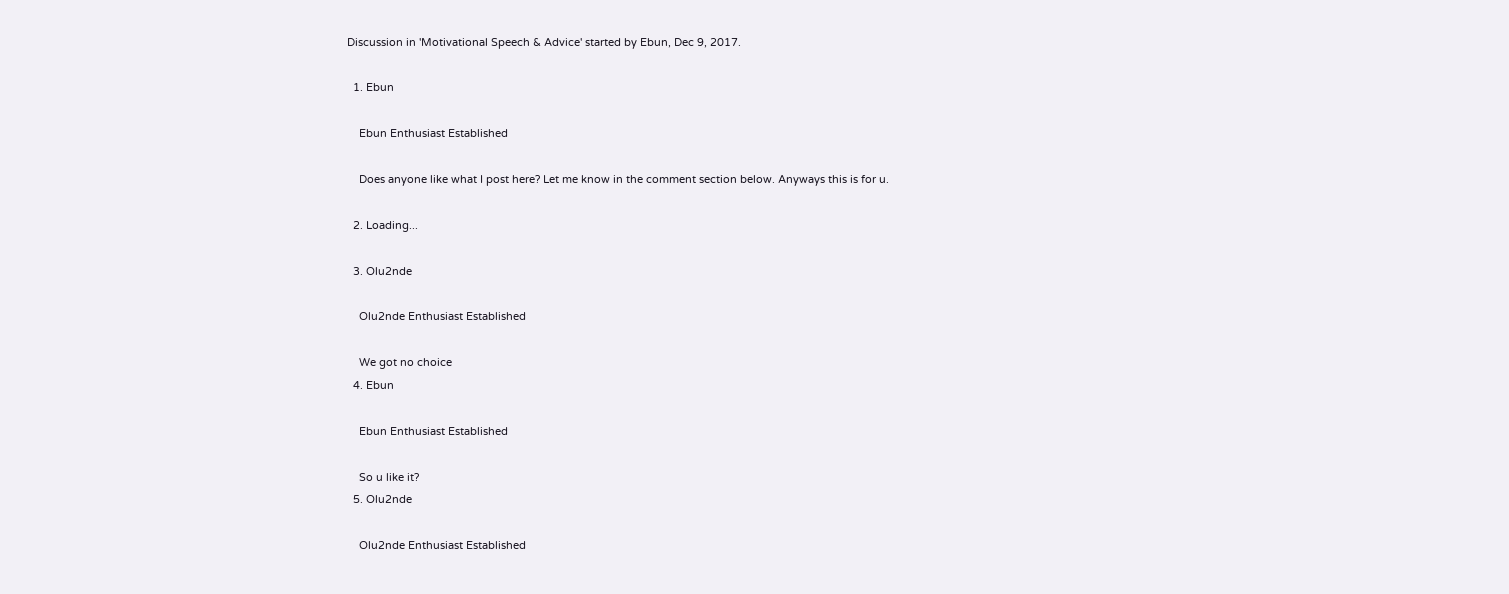Discussion in 'Motivational Speech & Advice' started by Ebun, Dec 9, 2017.

  1. Ebun

    Ebun Enthusiast Established

    Does anyone like what I post here? Let me know in the comment section below. Anyways this is for u.

  2. Loading...

  3. Olu2nde

    Olu2nde Enthusiast Established

    We got no choice
  4. Ebun

    Ebun Enthusiast Established

    So u like it?
  5. Olu2nde

    Olu2nde Enthusiast Established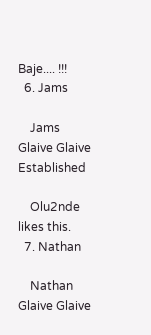Baje.... !!!
  6. Jams

    Jams Glaive Glaive Established

    Olu2nde likes this.
  7. Nathan

    Nathan Glaive Glaive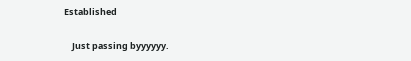Established

    Just passing byyyyyy.